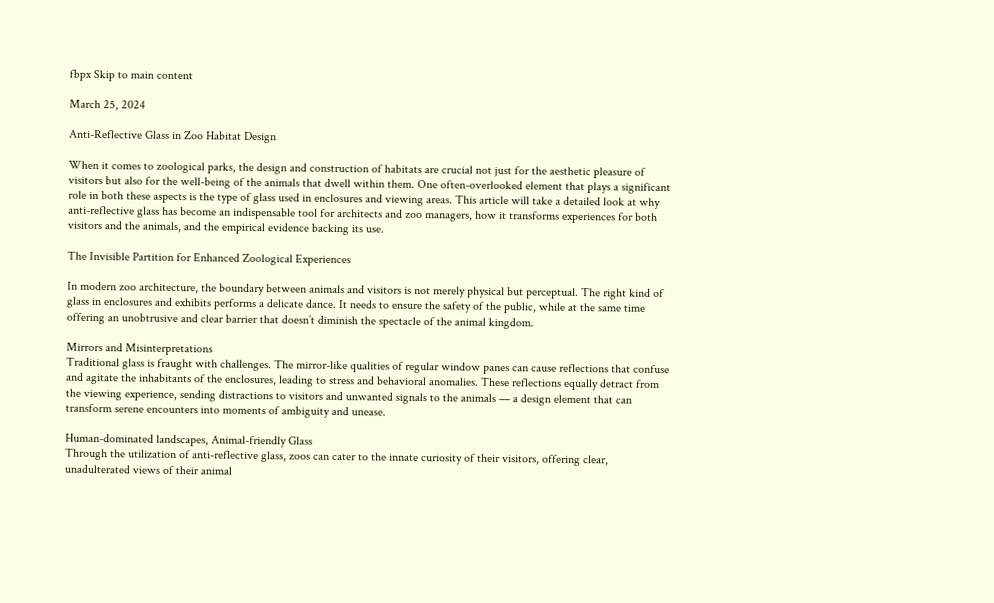fbpx Skip to main content

March 25, 2024

Anti-Reflective Glass in Zoo Habitat Design

When it comes to zoological parks, the design and construction of habitats are crucial not just for the aesthetic pleasure of visitors but also for the well-being of the animals that dwell within them. One often-overlooked element that plays a significant role in both these aspects is the type of glass used in enclosures and viewing areas. This article will take a detailed look at why anti-reflective glass has become an indispensable tool for architects and zoo managers, how it transforms experiences for both visitors and the animals, and the empirical evidence backing its use.

The Invisible Partition for Enhanced Zoological Experiences

In modern zoo architecture, the boundary between animals and visitors is not merely physical but perceptual. The right kind of glass in enclosures and exhibits performs a delicate dance. It needs to ensure the safety of the public, while at the same time offering an unobtrusive and clear barrier that doesn’t diminish the spectacle of the animal kingdom.

Mirrors and Misinterpretations
Traditional glass is fraught with challenges. The mirror-like qualities of regular window panes can cause reflections that confuse and agitate the inhabitants of the enclosures, leading to stress and behavioral anomalies. These reflections equally detract from the viewing experience, sending distractions to visitors and unwanted signals to the animals — a design element that can transform serene encounters into moments of ambiguity and unease.

Human-dominated landscapes, Animal-friendly Glass
Through the utilization of anti-reflective glass, zoos can cater to the innate curiosity of their visitors, offering clear, unadulterated views of their animal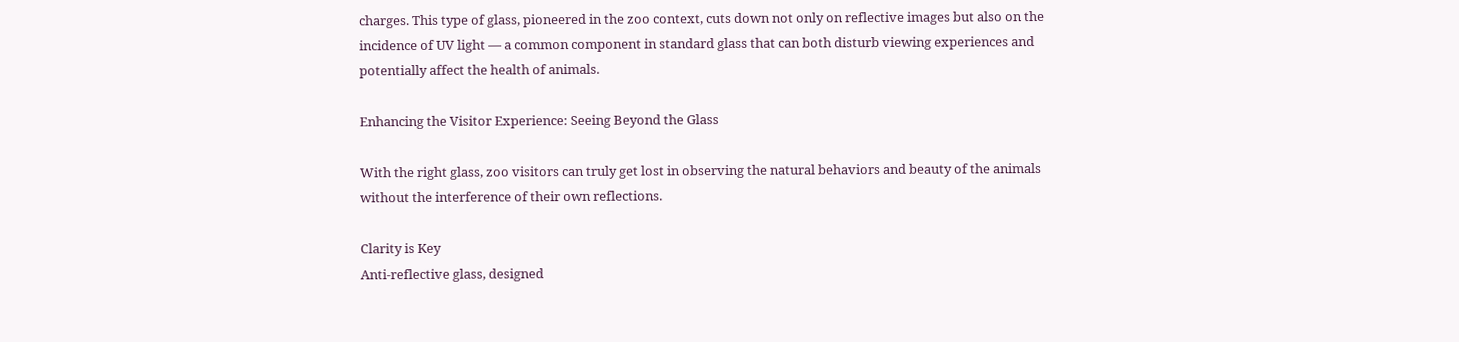charges. This type of glass, pioneered in the zoo context, cuts down not only on reflective images but also on the incidence of UV light — a common component in standard glass that can both disturb viewing experiences and potentially affect the health of animals.

Enhancing the Visitor Experience: Seeing Beyond the Glass

With the right glass, zoo visitors can truly get lost in observing the natural behaviors and beauty of the animals without the interference of their own reflections.

Clarity is Key
Anti-reflective glass, designed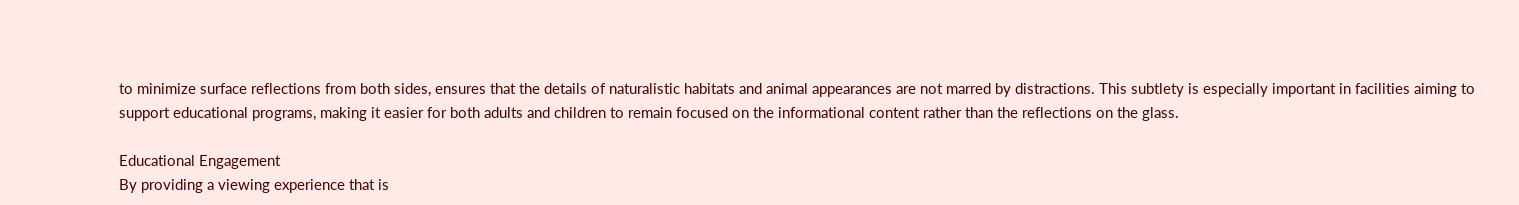to minimize surface reflections from both sides, ensures that the details of naturalistic habitats and animal appearances are not marred by distractions. This subtlety is especially important in facilities aiming to support educational programs, making it easier for both adults and children to remain focused on the informational content rather than the reflections on the glass.

Educational Engagement
By providing a viewing experience that is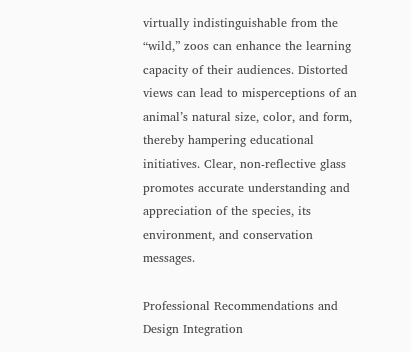virtually indistinguishable from the “wild,” zoos can enhance the learning capacity of their audiences. Distorted views can lead to misperceptions of an animal’s natural size, color, and form, thereby hampering educational initiatives. Clear, non-reflective glass promotes accurate understanding and appreciation of the species, its environment, and conservation messages.

Professional Recommendations and Design Integration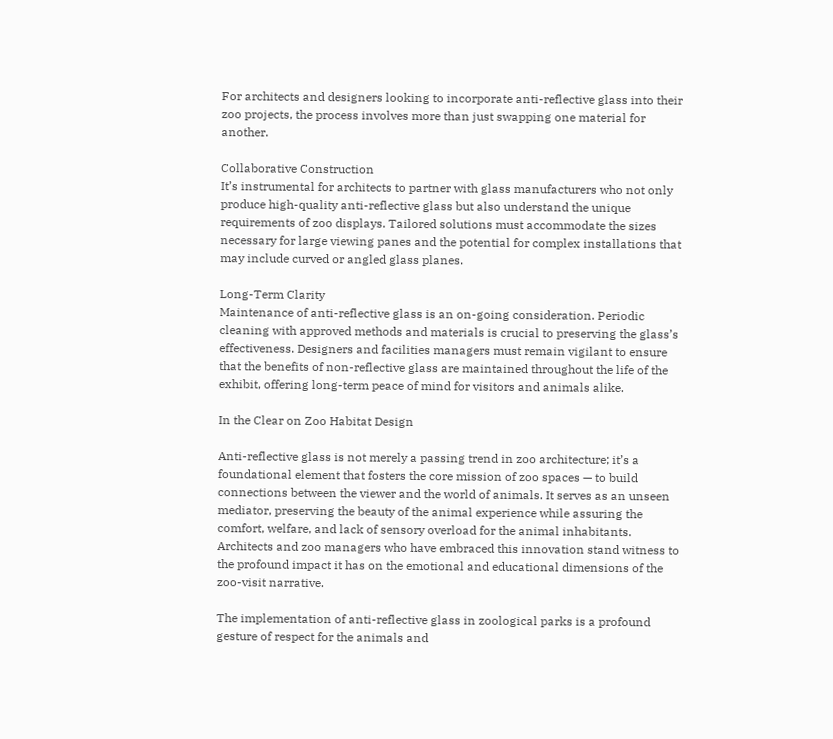For architects and designers looking to incorporate anti-reflective glass into their zoo projects, the process involves more than just swapping one material for another.

Collaborative Construction
It’s instrumental for architects to partner with glass manufacturers who not only produce high-quality anti-reflective glass but also understand the unique requirements of zoo displays. Tailored solutions must accommodate the sizes necessary for large viewing panes and the potential for complex installations that may include curved or angled glass planes.

Long-Term Clarity
Maintenance of anti-reflective glass is an on-going consideration. Periodic cleaning with approved methods and materials is crucial to preserving the glass’s effectiveness. Designers and facilities managers must remain vigilant to ensure that the benefits of non-reflective glass are maintained throughout the life of the exhibit, offering long-term peace of mind for visitors and animals alike.

In the Clear on Zoo Habitat Design

Anti-reflective glass is not merely a passing trend in zoo architecture; it’s a foundational element that fosters the core mission of zoo spaces — to build connections between the viewer and the world of animals. It serves as an unseen mediator, preserving the beauty of the animal experience while assuring the comfort, welfare, and lack of sensory overload for the animal inhabitants. Architects and zoo managers who have embraced this innovation stand witness to the profound impact it has on the emotional and educational dimensions of the zoo-visit narrative.

The implementation of anti-reflective glass in zoological parks is a profound gesture of respect for the animals and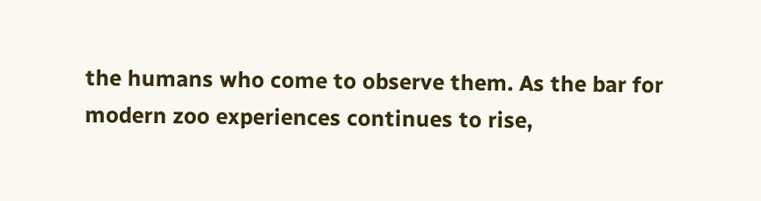the humans who come to observe them. As the bar for modern zoo experiences continues to rise,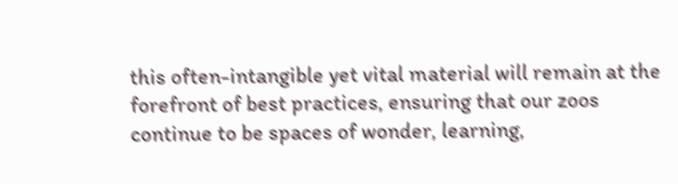this often-intangible yet vital material will remain at the forefront of best practices, ensuring that our zoos continue to be spaces of wonder, learning,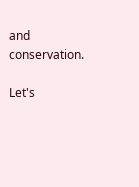and conservation.

Let's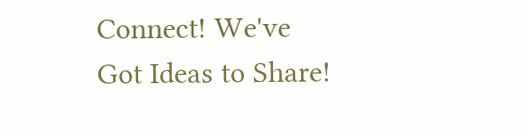Connect! We've Got Ideas to Share!